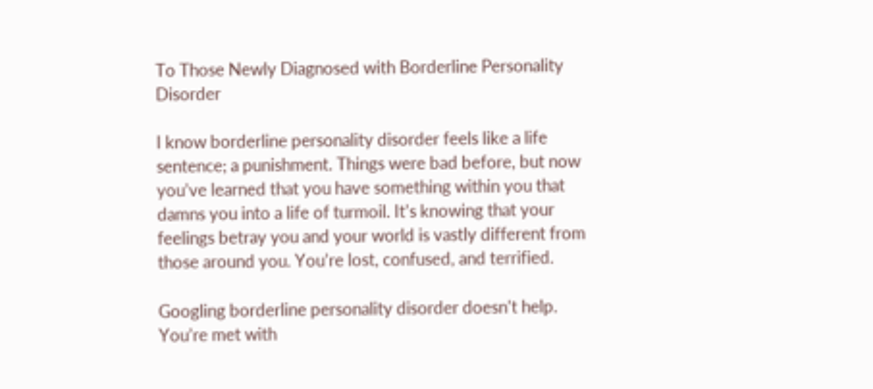To Those Newly Diagnosed with Borderline Personality Disorder

I know borderline personality disorder feels like a life sentence; a punishment. Things were bad before, but now you’ve learned that you have something within you that damns you into a life of turmoil. It’s knowing that your feelings betray you and your world is vastly different from those around you. You’re lost, confused, and terrified.

Googling borderline personality disorder doesn’t help. You’re met with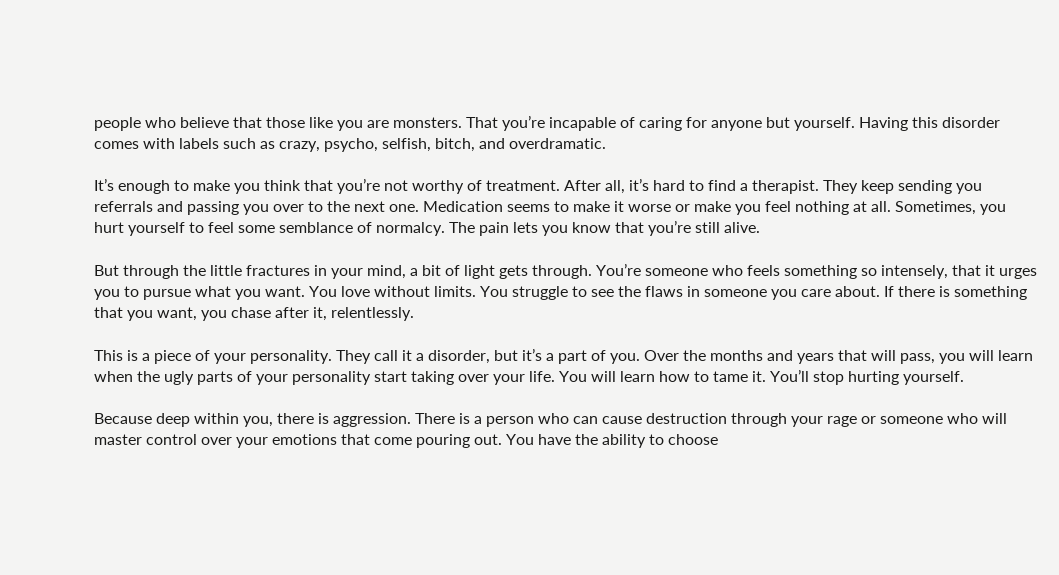people who believe that those like you are monsters. That you’re incapable of caring for anyone but yourself. Having this disorder comes with labels such as crazy, psycho, selfish, bitch, and overdramatic.

It’s enough to make you think that you’re not worthy of treatment. After all, it’s hard to find a therapist. They keep sending you referrals and passing you over to the next one. Medication seems to make it worse or make you feel nothing at all. Sometimes, you hurt yourself to feel some semblance of normalcy. The pain lets you know that you’re still alive.

But through the little fractures in your mind, a bit of light gets through. You’re someone who feels something so intensely, that it urges you to pursue what you want. You love without limits. You struggle to see the flaws in someone you care about. If there is something that you want, you chase after it, relentlessly.

This is a piece of your personality. They call it a disorder, but it’s a part of you. Over the months and years that will pass, you will learn when the ugly parts of your personality start taking over your life. You will learn how to tame it. You’ll stop hurting yourself.

Because deep within you, there is aggression. There is a person who can cause destruction through your rage or someone who will master control over your emotions that come pouring out. You have the ability to choose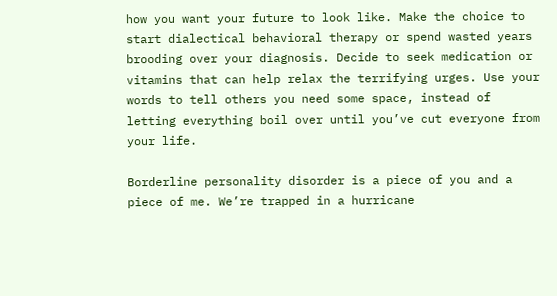how you want your future to look like. Make the choice to start dialectical behavioral therapy or spend wasted years brooding over your diagnosis. Decide to seek medication or vitamins that can help relax the terrifying urges. Use your words to tell others you need some space, instead of letting everything boil over until you’ve cut everyone from your life.

Borderline personality disorder is a piece of you and a piece of me. We’re trapped in a hurricane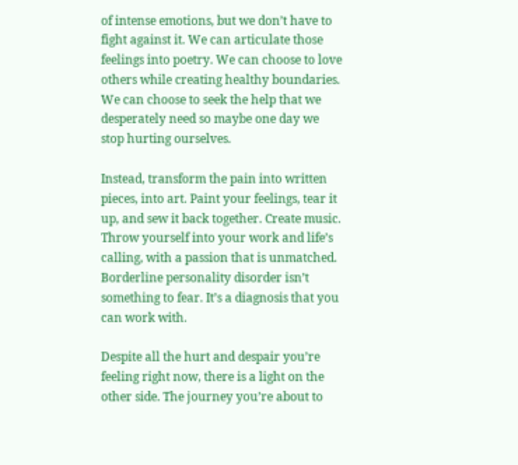of intense emotions, but we don’t have to fight against it. We can articulate those feelings into poetry. We can choose to love others while creating healthy boundaries. We can choose to seek the help that we desperately need so maybe one day we stop hurting ourselves.

Instead, transform the pain into written pieces, into art. Paint your feelings, tear it up, and sew it back together. Create music. Throw yourself into your work and life’s calling, with a passion that is unmatched. Borderline personality disorder isn’t something to fear. It’s a diagnosis that you can work with.

Despite all the hurt and despair you’re feeling right now, there is a light on the other side. The journey you’re about to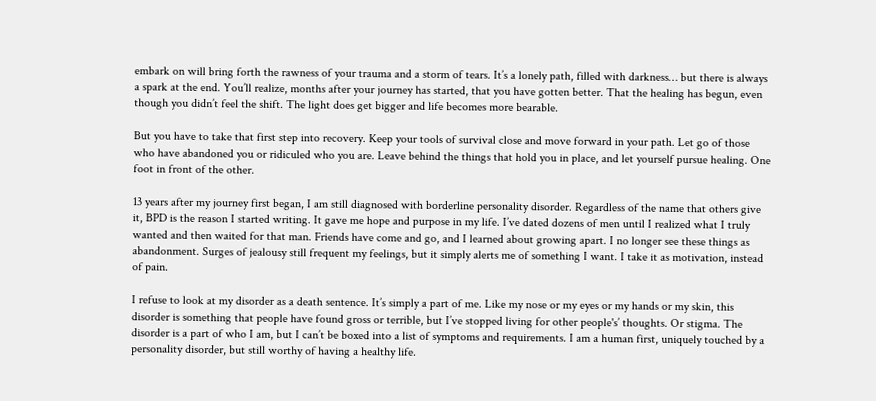embark on will bring forth the rawness of your trauma and a storm of tears. It’s a lonely path, filled with darkness… but there is always a spark at the end. You’ll realize, months after your journey has started, that you have gotten better. That the healing has begun, even though you didn’t feel the shift. The light does get bigger and life becomes more bearable.

But you have to take that first step into recovery. Keep your tools of survival close and move forward in your path. Let go of those who have abandoned you or ridiculed who you are. Leave behind the things that hold you in place, and let yourself pursue healing. One foot in front of the other.

13 years after my journey first began, I am still diagnosed with borderline personality disorder. Regardless of the name that others give it, BPD is the reason I started writing. It gave me hope and purpose in my life. I’ve dated dozens of men until I realized what I truly wanted and then waited for that man. Friends have come and go, and I learned about growing apart. I no longer see these things as abandonment. Surges of jealousy still frequent my feelings, but it simply alerts me of something I want. I take it as motivation, instead of pain.

I refuse to look at my disorder as a death sentence. It’s simply a part of me. Like my nose or my eyes or my hands or my skin, this disorder is something that people have found gross or terrible, but I’ve stopped living for other people's’ thoughts. Or stigma. The disorder is a part of who I am, but I can’t be boxed into a list of symptoms and requirements. I am a human first, uniquely touched by a personality disorder, but still worthy of having a healthy life.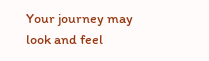Your journey may look and feel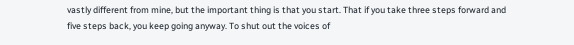vastly different from mine, but the important thing is that you start. That if you take three steps forward and five steps back, you keep going anyway. To shut out the voices of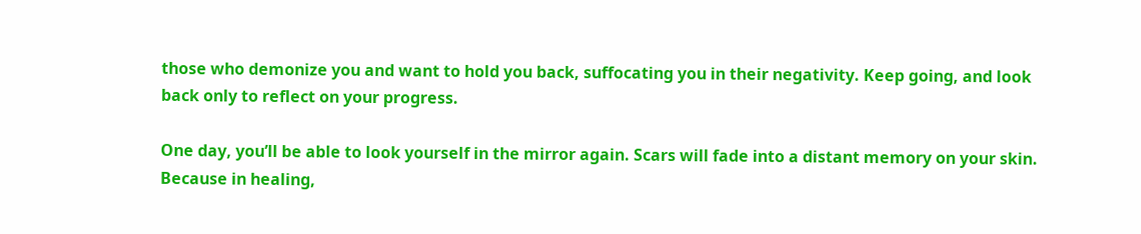those who demonize you and want to hold you back, suffocating you in their negativity. Keep going, and look back only to reflect on your progress.

One day, you’ll be able to look yourself in the mirror again. Scars will fade into a distant memory on your skin. Because in healing,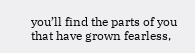you’ll find the parts of you that have grown fearless,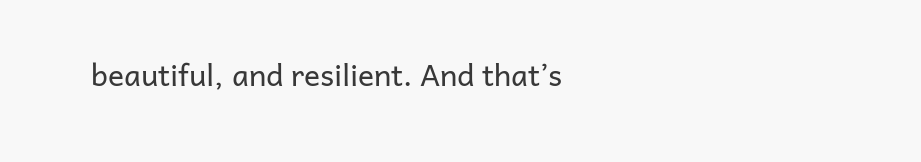beautiful, and resilient. And that’s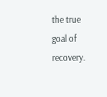the true goal of recovery.